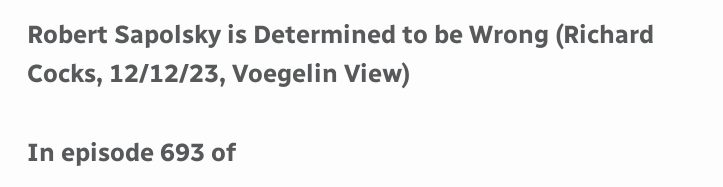Robert Sapolsky is Determined to be Wrong (Richard Cocks, 12/12/23, Voegelin View)

In episode 693 of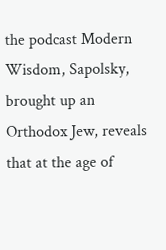the podcast Modern Wisdom, Sapolsky, brought up an Orthodox Jew, reveals that at the age of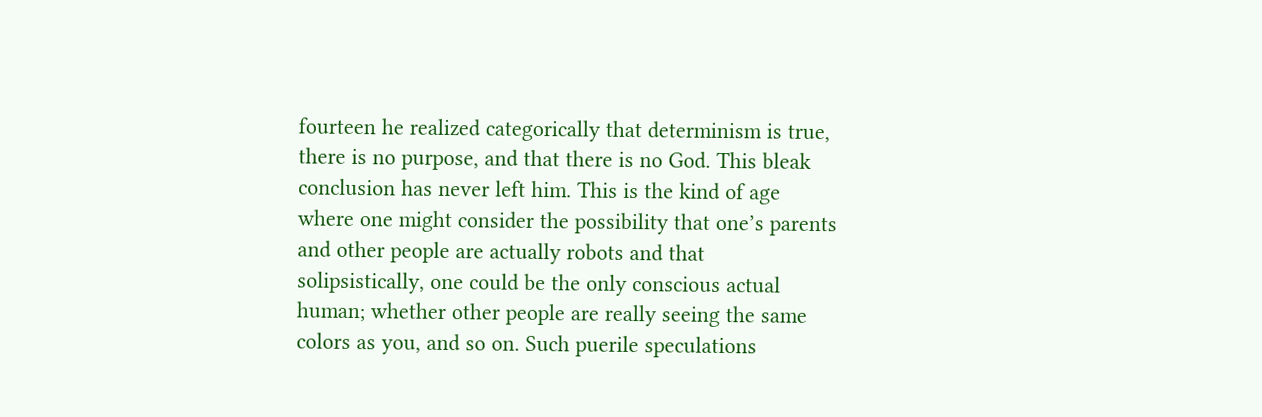fourteen he realized categorically that determinism is true, there is no purpose, and that there is no God. This bleak conclusion has never left him. This is the kind of age where one might consider the possibility that one’s parents and other people are actually robots and that solipsistically, one could be the only conscious actual human; whether other people are really seeing the same colors as you, and so on. Such puerile speculations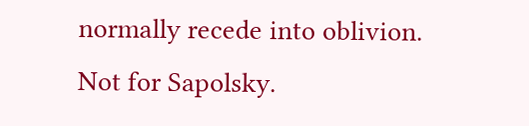normally recede into oblivion. Not for Sapolsky.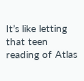It’s like letting that teen reading of Atlas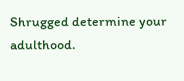Shrugged determine your adulthood.